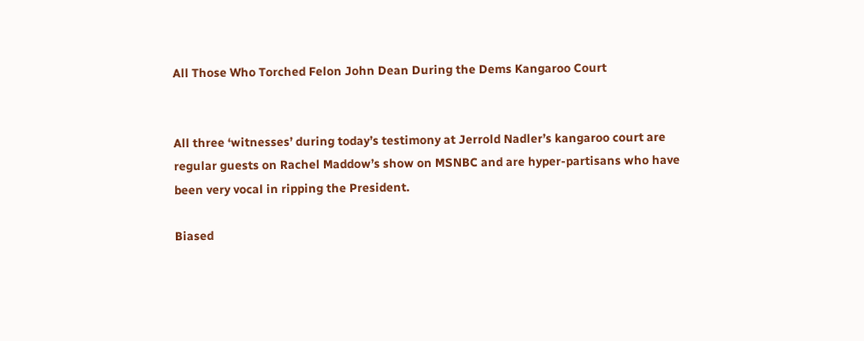All Those Who Torched Felon John Dean During the Dems Kangaroo Court


All three ‘witnesses’ during today’s testimony at Jerrold Nadler’s kangaroo court are regular guests on Rachel Maddow’s show on MSNBC and are hyper-partisans who have been very vocal in ripping the President.

Biased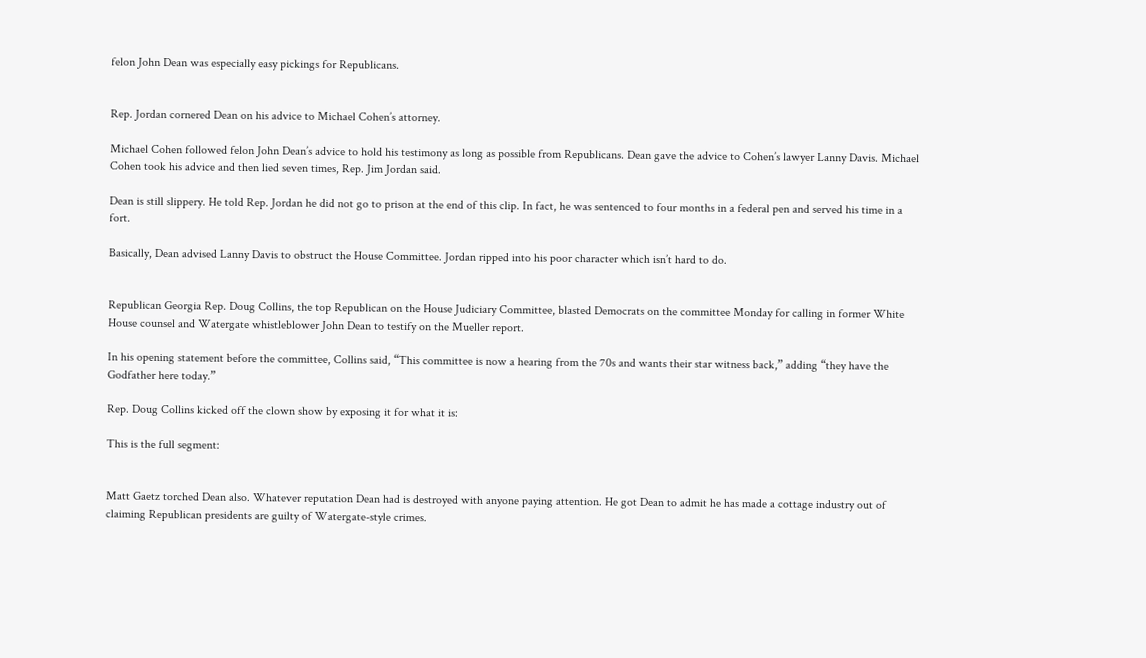felon John Dean was especially easy pickings for Republicans.


Rep. Jordan cornered Dean on his advice to Michael Cohen’s attorney.

Michael Cohen followed felon John Dean’s advice to hold his testimony as long as possible from Republicans. Dean gave the advice to Cohen’s lawyer Lanny Davis. Michael Cohen took his advice and then lied seven times, Rep. Jim Jordan said.

Dean is still slippery. He told Rep. Jordan he did not go to prison at the end of this clip. In fact, he was sentenced to four months in a federal pen and served his time in a fort.

Basically, Dean advised Lanny Davis to obstruct the House Committee. Jordan ripped into his poor character which isn’t hard to do.


Republican Georgia Rep. Doug Collins, the top Republican on the House Judiciary Committee, blasted Democrats on the committee Monday for calling in former White House counsel and Watergate whistleblower John Dean to testify on the Mueller report.

In his opening statement before the committee, Collins said, “This committee is now a hearing from the 70s and wants their star witness back,” adding “they have the Godfather here today.”

Rep. Doug Collins kicked off the clown show by exposing it for what it is:

This is the full segment:


Matt Gaetz torched Dean also. Whatever reputation Dean had is destroyed with anyone paying attention. He got Dean to admit he has made a cottage industry out of claiming Republican presidents are guilty of Watergate-style crimes.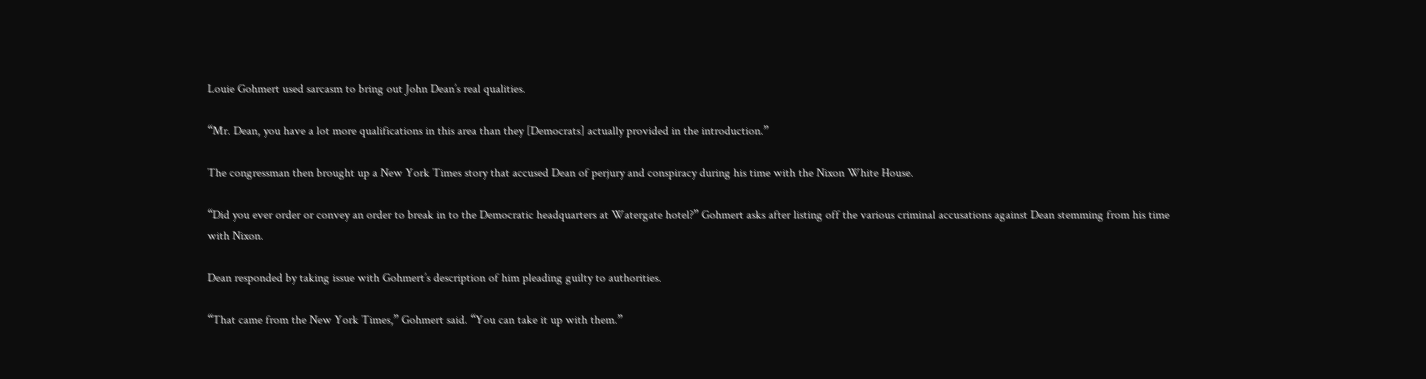Louie Gohmert used sarcasm to bring out John Dean’s real qualities.

“Mr. Dean, you have a lot more qualifications in this area than they [Democrats] actually provided in the introduction.”

The congressman then brought up a New York Times story that accused Dean of perjury and conspiracy during his time with the Nixon White House.

“Did you ever order or convey an order to break in to the Democratic headquarters at Watergate hotel?” Gohmert asks after listing off the various criminal accusations against Dean stemming from his time with Nixon.

Dean responded by taking issue with Gohmert’s description of him pleading guilty to authorities.

“That came from the New York Times,” Gohmert said. “You can take it up with them.”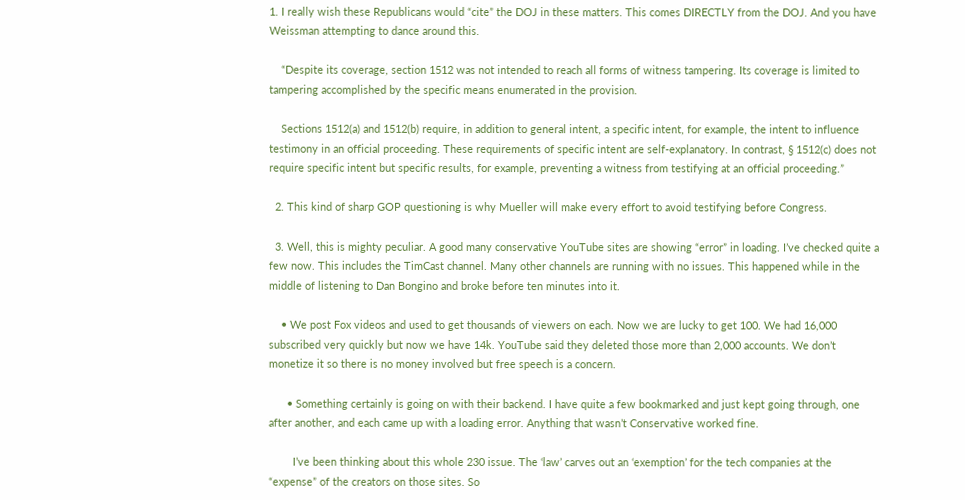1. I really wish these Republicans would “cite” the DOJ in these matters. This comes DIRECTLY from the DOJ. And you have Weissman attempting to dance around this.

    “Despite its coverage, section 1512 was not intended to reach all forms of witness tampering. Its coverage is limited to tampering accomplished by the specific means enumerated in the provision.

    Sections 1512(a) and 1512(b) require, in addition to general intent, a specific intent, for example, the intent to influence testimony in an official proceeding. These requirements of specific intent are self-explanatory. In contrast, § 1512(c) does not require specific intent but specific results, for example, preventing a witness from testifying at an official proceeding.”

  2. This kind of sharp GOP questioning is why Mueller will make every effort to avoid testifying before Congress.

  3. Well, this is mighty peculiar. A good many conservative YouTube sites are showing “error” in loading. I’ve checked quite a few now. This includes the TimCast channel. Many other channels are running with no issues. This happened while in the middle of listening to Dan Bongino and broke before ten minutes into it.

    • We post Fox videos and used to get thousands of viewers on each. Now we are lucky to get 100. We had 16,000 subscribed very quickly but now we have 14k. YouTube said they deleted those more than 2,000 accounts. We don’t monetize it so there is no money involved but free speech is a concern.

      • Something certainly is going on with their backend. I have quite a few bookmarked and just kept going through, one after another, and each came up with a loading error. Anything that wasn’t Conservative worked fine.

        I’ve been thinking about this whole 230 issue. The ‘law’ carves out an ‘exemption’ for the tech companies at the “expense” of the creators on those sites. So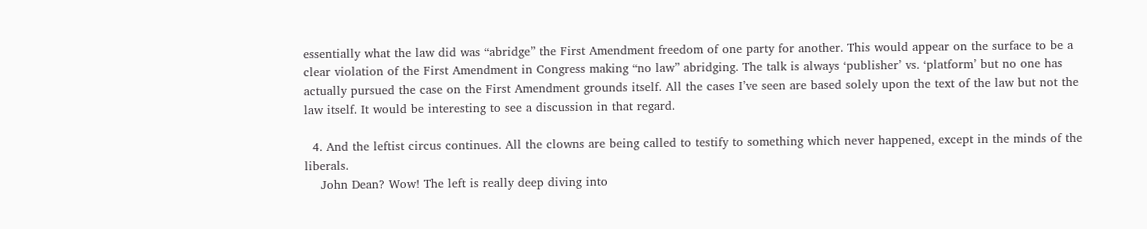essentially what the law did was “abridge” the First Amendment freedom of one party for another. This would appear on the surface to be a clear violation of the First Amendment in Congress making “no law” abridging. The talk is always ‘publisher’ vs. ‘platform’ but no one has actually pursued the case on the First Amendment grounds itself. All the cases I’ve seen are based solely upon the text of the law but not the law itself. It would be interesting to see a discussion in that regard.

  4. And the leftist circus continues. All the clowns are being called to testify to something which never happened, except in the minds of the liberals.
    John Dean? Wow! The left is really deep diving into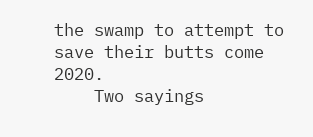the swamp to attempt to save their butts come 2020.
    Two sayings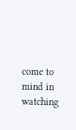come to mind in watching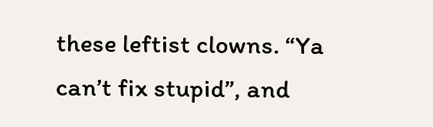these leftist clowns. “Ya can’t fix stupid”, and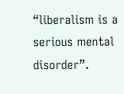“liberalism is a serious mental disorder”.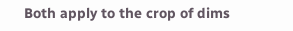Both apply to the crop of dims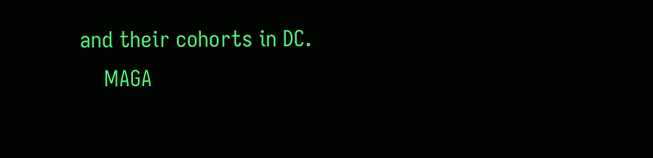and their cohorts in DC.
    MAGA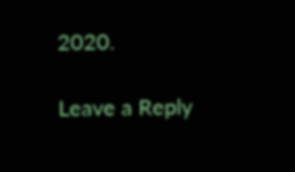2020.

Leave a Reply